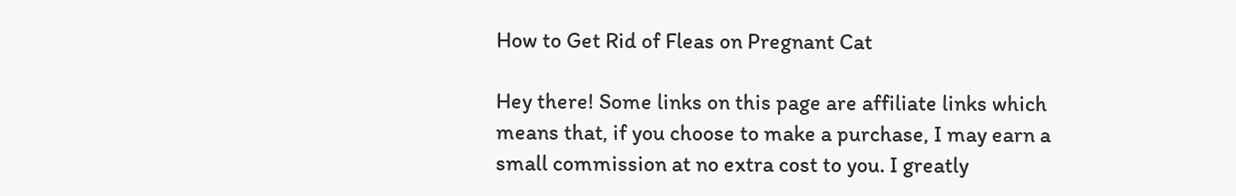How to Get Rid of Fleas on Pregnant Cat

Hey there! Some links on this page are affiliate links which means that, if you choose to make a purchase, I may earn a small commission at no extra cost to you. I greatly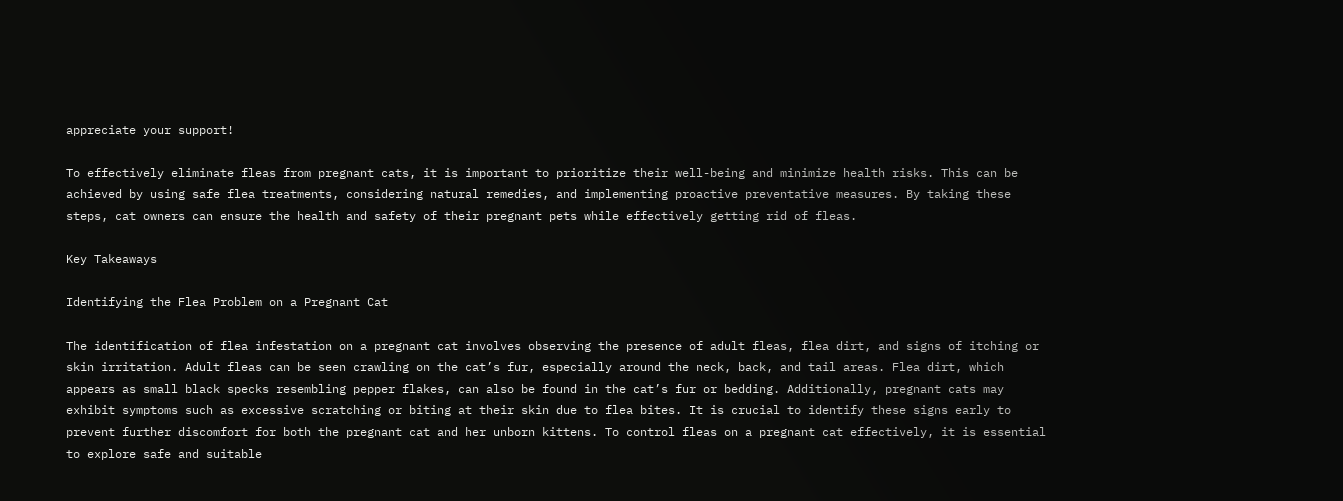appreciate your support!

To effectively eliminate fleas from pregnant cats, it is important to prioritize their well-being and minimize health risks. This can be achieved by using safe flea treatments, considering natural remedies, and implementing proactive preventative measures. By taking these steps, cat owners can ensure the health and safety of their pregnant pets while effectively getting rid of fleas.

Key Takeaways

Identifying the Flea Problem on a Pregnant Cat

The identification of flea infestation on a pregnant cat involves observing the presence of adult fleas, flea dirt, and signs of itching or skin irritation. Adult fleas can be seen crawling on the cat’s fur, especially around the neck, back, and tail areas. Flea dirt, which appears as small black specks resembling pepper flakes, can also be found in the cat’s fur or bedding. Additionally, pregnant cats may exhibit symptoms such as excessive scratching or biting at their skin due to flea bites. It is crucial to identify these signs early to prevent further discomfort for both the pregnant cat and her unborn kittens. To control fleas on a pregnant cat effectively, it is essential to explore safe and suitable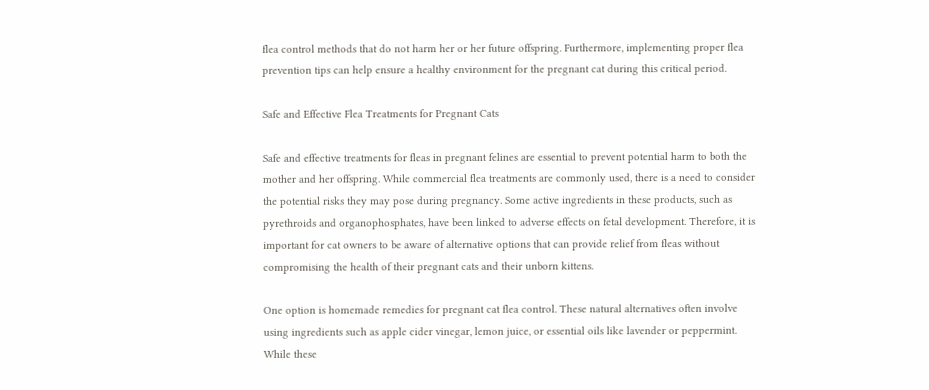flea control methods that do not harm her or her future offspring. Furthermore, implementing proper flea prevention tips can help ensure a healthy environment for the pregnant cat during this critical period.

Safe and Effective Flea Treatments for Pregnant Cats

Safe and effective treatments for fleas in pregnant felines are essential to prevent potential harm to both the mother and her offspring. While commercial flea treatments are commonly used, there is a need to consider the potential risks they may pose during pregnancy. Some active ingredients in these products, such as pyrethroids and organophosphates, have been linked to adverse effects on fetal development. Therefore, it is important for cat owners to be aware of alternative options that can provide relief from fleas without compromising the health of their pregnant cats and their unborn kittens.

One option is homemade remedies for pregnant cat flea control. These natural alternatives often involve using ingredients such as apple cider vinegar, lemon juice, or essential oils like lavender or peppermint. While these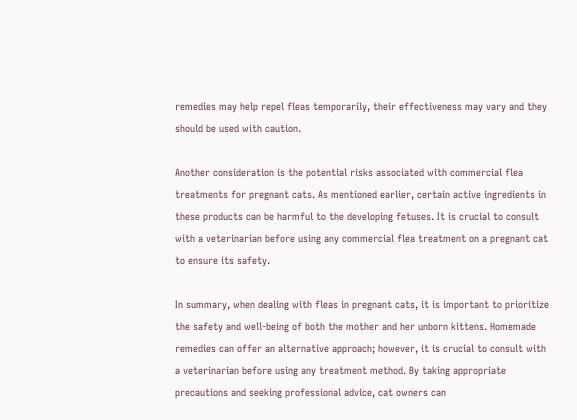remedies may help repel fleas temporarily, their effectiveness may vary and they should be used with caution.

Another consideration is the potential risks associated with commercial flea treatments for pregnant cats. As mentioned earlier, certain active ingredients in these products can be harmful to the developing fetuses. It is crucial to consult with a veterinarian before using any commercial flea treatment on a pregnant cat to ensure its safety.

In summary, when dealing with fleas in pregnant cats, it is important to prioritize the safety and well-being of both the mother and her unborn kittens. Homemade remedies can offer an alternative approach; however, it is crucial to consult with a veterinarian before using any treatment method. By taking appropriate precautions and seeking professional advice, cat owners can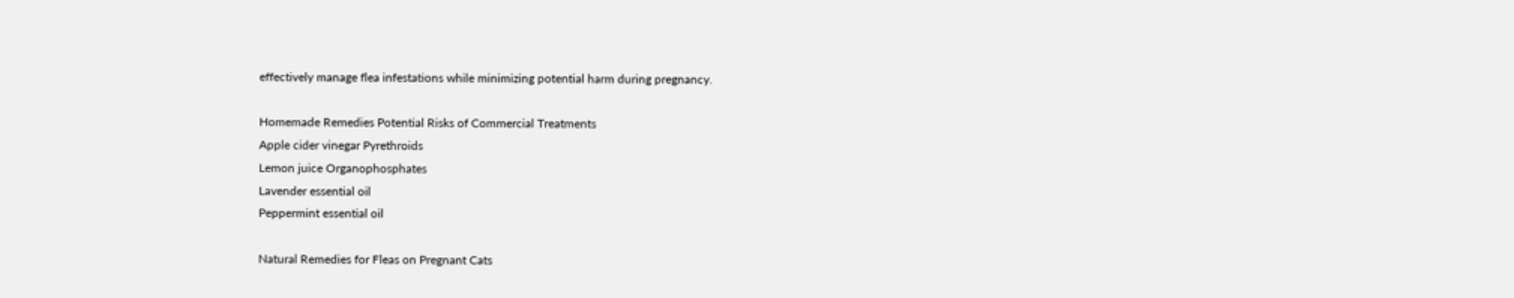effectively manage flea infestations while minimizing potential harm during pregnancy.

Homemade Remedies Potential Risks of Commercial Treatments
Apple cider vinegar Pyrethroids
Lemon juice Organophosphates
Lavender essential oil
Peppermint essential oil

Natural Remedies for Fleas on Pregnant Cats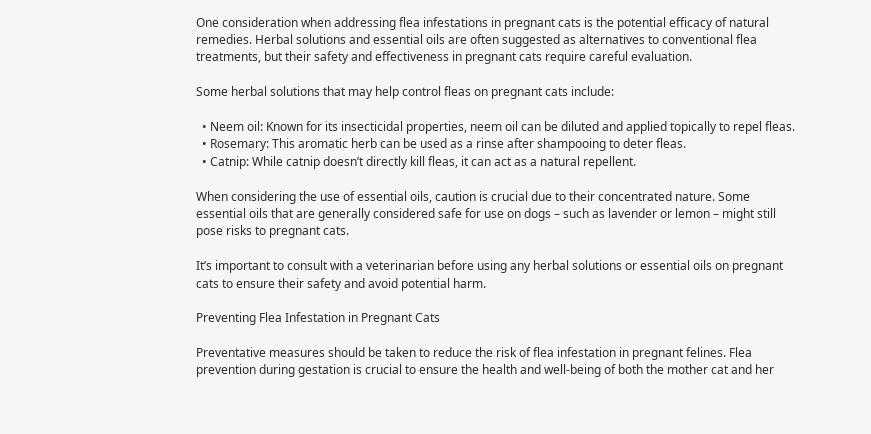One consideration when addressing flea infestations in pregnant cats is the potential efficacy of natural remedies. Herbal solutions and essential oils are often suggested as alternatives to conventional flea treatments, but their safety and effectiveness in pregnant cats require careful evaluation.

Some herbal solutions that may help control fleas on pregnant cats include:

  • Neem oil: Known for its insecticidal properties, neem oil can be diluted and applied topically to repel fleas.
  • Rosemary: This aromatic herb can be used as a rinse after shampooing to deter fleas.
  • Catnip: While catnip doesn’t directly kill fleas, it can act as a natural repellent.

When considering the use of essential oils, caution is crucial due to their concentrated nature. Some essential oils that are generally considered safe for use on dogs – such as lavender or lemon – might still pose risks to pregnant cats.

It’s important to consult with a veterinarian before using any herbal solutions or essential oils on pregnant cats to ensure their safety and avoid potential harm.

Preventing Flea Infestation in Pregnant Cats

Preventative measures should be taken to reduce the risk of flea infestation in pregnant felines. Flea prevention during gestation is crucial to ensure the health and well-being of both the mother cat and her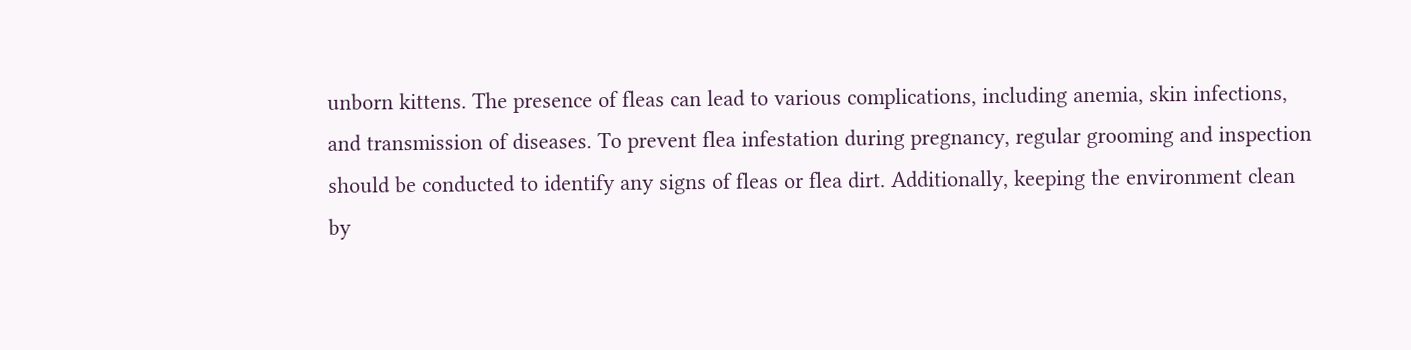unborn kittens. The presence of fleas can lead to various complications, including anemia, skin infections, and transmission of diseases. To prevent flea infestation during pregnancy, regular grooming and inspection should be conducted to identify any signs of fleas or flea dirt. Additionally, keeping the environment clean by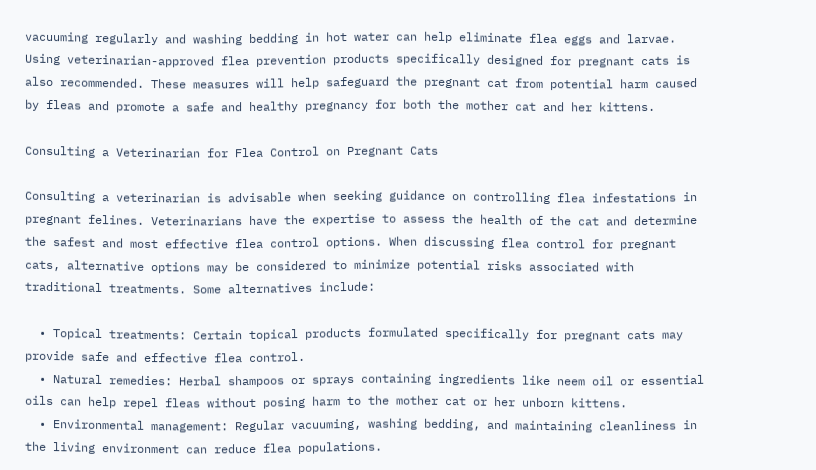vacuuming regularly and washing bedding in hot water can help eliminate flea eggs and larvae. Using veterinarian-approved flea prevention products specifically designed for pregnant cats is also recommended. These measures will help safeguard the pregnant cat from potential harm caused by fleas and promote a safe and healthy pregnancy for both the mother cat and her kittens.

Consulting a Veterinarian for Flea Control on Pregnant Cats

Consulting a veterinarian is advisable when seeking guidance on controlling flea infestations in pregnant felines. Veterinarians have the expertise to assess the health of the cat and determine the safest and most effective flea control options. When discussing flea control for pregnant cats, alternative options may be considered to minimize potential risks associated with traditional treatments. Some alternatives include:

  • Topical treatments: Certain topical products formulated specifically for pregnant cats may provide safe and effective flea control.
  • Natural remedies: Herbal shampoos or sprays containing ingredients like neem oil or essential oils can help repel fleas without posing harm to the mother cat or her unborn kittens.
  • Environmental management: Regular vacuuming, washing bedding, and maintaining cleanliness in the living environment can reduce flea populations.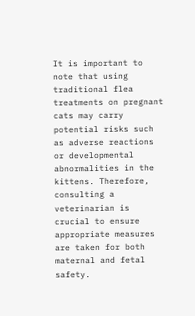It is important to note that using traditional flea treatments on pregnant cats may carry potential risks such as adverse reactions or developmental abnormalities in the kittens. Therefore, consulting a veterinarian is crucial to ensure appropriate measures are taken for both maternal and fetal safety.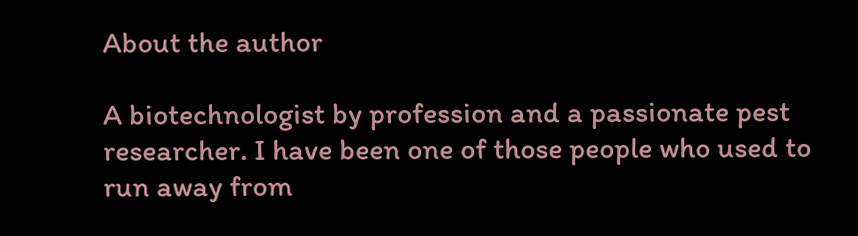About the author

A biotechnologist by profession and a passionate pest researcher. I have been one of those people who used to run away from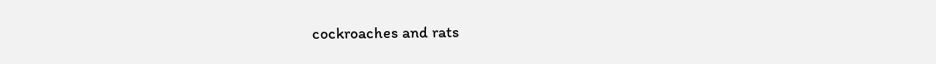cockroaches and rats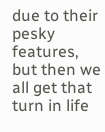due to their pesky features, but then we all get that turn in life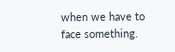when we have to face something.